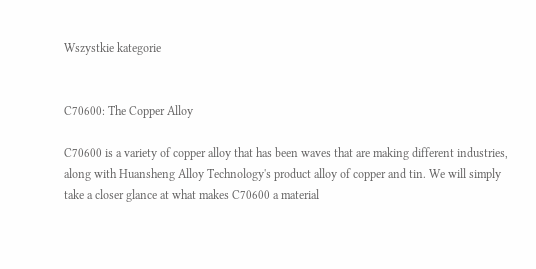Wszystkie kategorie


C70600: The Copper Alloy

C70600 is a variety of copper alloy that has been waves that are making different industries, along with Huansheng Alloy Technology's product alloy of copper and tin. We will simply take a closer glance at what makes C70600 a material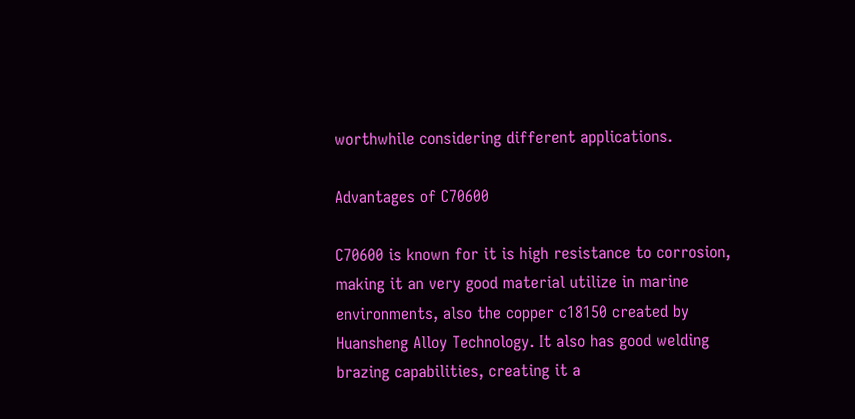worthwhile considering different applications.

Advantages of C70600

C70600 is known for it is high resistance to corrosion, making it an very good material utilize in marine environments, also the copper c18150 created by Huansheng Alloy Technology. It also has good welding brazing capabilities, creating it a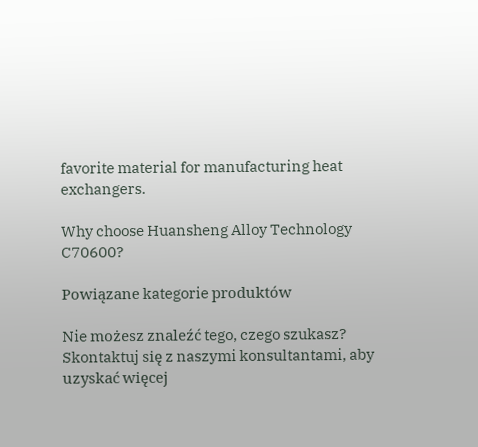favorite material for manufacturing heat exchangers.

Why choose Huansheng Alloy Technology C70600?

Powiązane kategorie produktów

Nie możesz znaleźć tego, czego szukasz?
Skontaktuj się z naszymi konsultantami, aby uzyskać więcej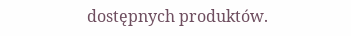dostępnych produktów.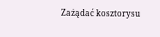Zażądać kosztorysu